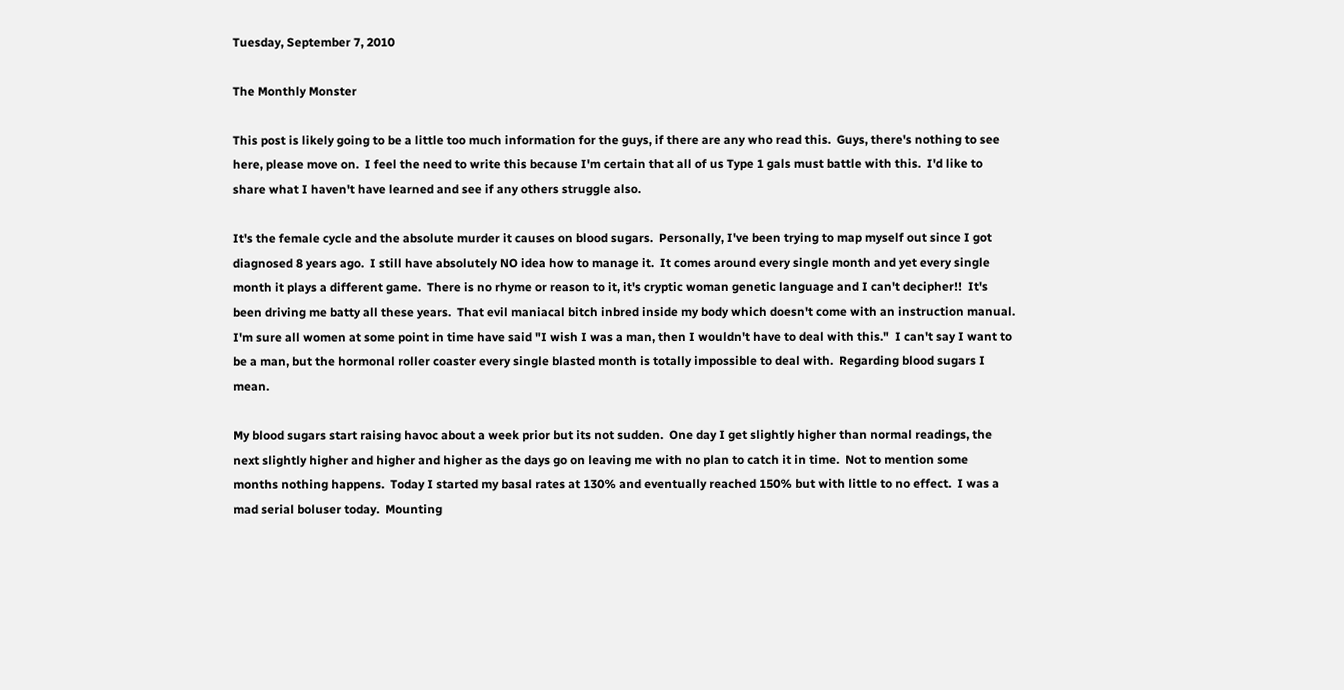Tuesday, September 7, 2010

The Monthly Monster

This post is likely going to be a little too much information for the guys, if there are any who read this.  Guys, there's nothing to see here, please move on.  I feel the need to write this because I'm certain that all of us Type 1 gals must battle with this.  I'd like to share what I haven't have learned and see if any others struggle also.

It's the female cycle and the absolute murder it causes on blood sugars.  Personally, I've been trying to map myself out since I got diagnosed 8 years ago.  I still have absolutely NO idea how to manage it.  It comes around every single month and yet every single month it plays a different game.  There is no rhyme or reason to it, it's cryptic woman genetic language and I can't decipher!!  It's been driving me batty all these years.  That evil maniacal bitch inbred inside my body which doesn't come with an instruction manual.  I'm sure all women at some point in time have said "I wish I was a man, then I wouldn't have to deal with this."  I can't say I want to be a man, but the hormonal roller coaster every single blasted month is totally impossible to deal with.  Regarding blood sugars I mean.

My blood sugars start raising havoc about a week prior but its not sudden.  One day I get slightly higher than normal readings, the next slightly higher and higher and higher as the days go on leaving me with no plan to catch it in time.  Not to mention some months nothing happens.  Today I started my basal rates at 130% and eventually reached 150% but with little to no effect.  I was a mad serial boluser today.  Mounting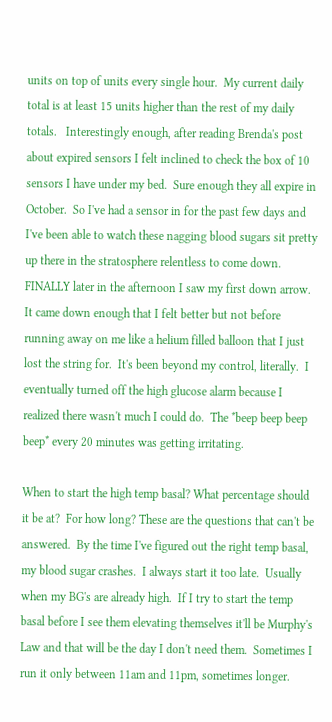units on top of units every single hour.  My current daily total is at least 15 units higher than the rest of my daily totals.   Interestingly enough, after reading Brenda's post about expired sensors I felt inclined to check the box of 10 sensors I have under my bed.  Sure enough they all expire in October.  So I've had a sensor in for the past few days and I've been able to watch these nagging blood sugars sit pretty up there in the stratosphere relentless to come down.   FINALLY later in the afternoon I saw my first down arrow.  It came down enough that I felt better but not before running away on me like a helium filled balloon that I just lost the string for.  It's been beyond my control, literally.  I eventually turned off the high glucose alarm because I realized there wasn't much I could do.  The *beep beep beep beep* every 20 minutes was getting irritating.

When to start the high temp basal? What percentage should it be at?  For how long? These are the questions that can't be answered.  By the time I've figured out the right temp basal, my blood sugar crashes.  I always start it too late.  Usually when my BG's are already high.  If I try to start the temp basal before I see them elevating themselves it'll be Murphy's Law and that will be the day I don't need them.  Sometimes I run it only between 11am and 11pm, sometimes longer.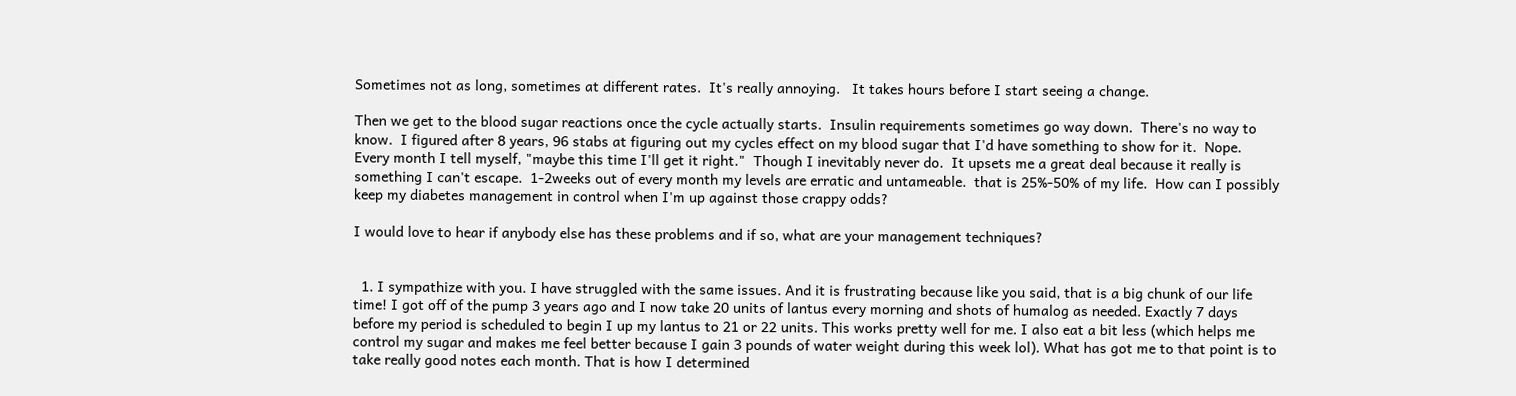Sometimes not as long, sometimes at different rates.  It's really annoying.   It takes hours before I start seeing a change.

Then we get to the blood sugar reactions once the cycle actually starts.  Insulin requirements sometimes go way down.  There's no way to know.  I figured after 8 years, 96 stabs at figuring out my cycles effect on my blood sugar that I'd have something to show for it.  Nope.  Every month I tell myself, "maybe this time I'll get it right."  Though I inevitably never do.  It upsets me a great deal because it really is something I can't escape.  1-2weeks out of every month my levels are erratic and untameable.  that is 25%-50% of my life.  How can I possibly keep my diabetes management in control when I'm up against those crappy odds?

I would love to hear if anybody else has these problems and if so, what are your management techniques?


  1. I sympathize with you. I have struggled with the same issues. And it is frustrating because like you said, that is a big chunk of our life time! I got off of the pump 3 years ago and I now take 20 units of lantus every morning and shots of humalog as needed. Exactly 7 days before my period is scheduled to begin I up my lantus to 21 or 22 units. This works pretty well for me. I also eat a bit less (which helps me control my sugar and makes me feel better because I gain 3 pounds of water weight during this week lol). What has got me to that point is to take really good notes each month. That is how I determined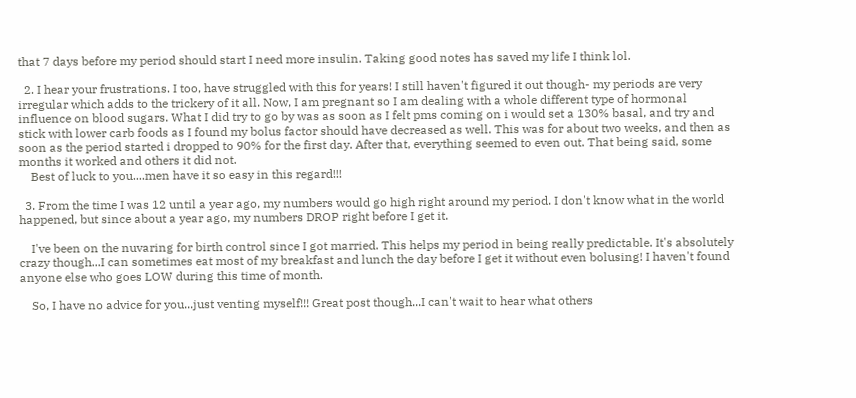that 7 days before my period should start I need more insulin. Taking good notes has saved my life I think lol.

  2. I hear your frustrations. I too, have struggled with this for years! I still haven't figured it out though- my periods are very irregular which adds to the trickery of it all. Now, I am pregnant so I am dealing with a whole different type of hormonal influence on blood sugars. What I did try to go by was as soon as I felt pms coming on i would set a 130% basal, and try and stick with lower carb foods as I found my bolus factor should have decreased as well. This was for about two weeks, and then as soon as the period started i dropped to 90% for the first day. After that, everything seemed to even out. That being said, some months it worked and others it did not.
    Best of luck to you....men have it so easy in this regard!!!

  3. From the time I was 12 until a year ago, my numbers would go high right around my period. I don't know what in the world happened, but since about a year ago, my numbers DROP right before I get it.

    I've been on the nuvaring for birth control since I got married. This helps my period in being really predictable. It's absolutely crazy though...I can sometimes eat most of my breakfast and lunch the day before I get it without even bolusing! I haven't found anyone else who goes LOW during this time of month.

    So, I have no advice for you...just venting myself!!! Great post though...I can't wait to hear what others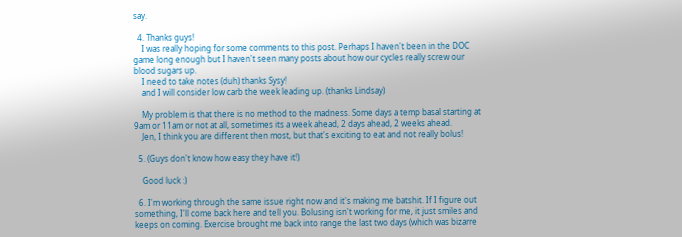say.

  4. Thanks guys!
    I was really hoping for some comments to this post. Perhaps I haven't been in the DOC game long enough but I haven't seen many posts about how our cycles really screw our blood sugars up.
    I need to take notes (duh) thanks Sysy!
    and I will consider low carb the week leading up. (thanks Lindsay)

    My problem is that there is no method to the madness. Some days a temp basal starting at 9am or 11am or not at all, sometimes its a week ahead, 2 days ahead, 2 weeks ahead.
    Jen, I think you are different then most, but that's exciting to eat and not really bolus!

  5. (Guys don't know how easy they have it!)

    Good luck :)

  6. I'm working through the same issue right now and it's making me batshit. If I figure out something, I'll come back here and tell you. Bolusing isn't working for me, it just smiles and keeps on coming. Exercise brought me back into range the last two days (which was bizarre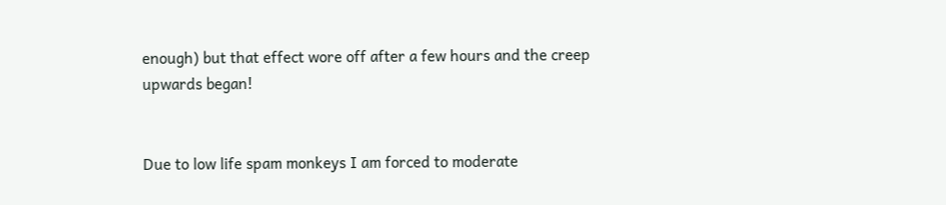enough) but that effect wore off after a few hours and the creep upwards began!


Due to low life spam monkeys I am forced to moderate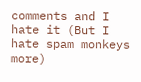comments and I hate it (But I hate spam monkeys more)